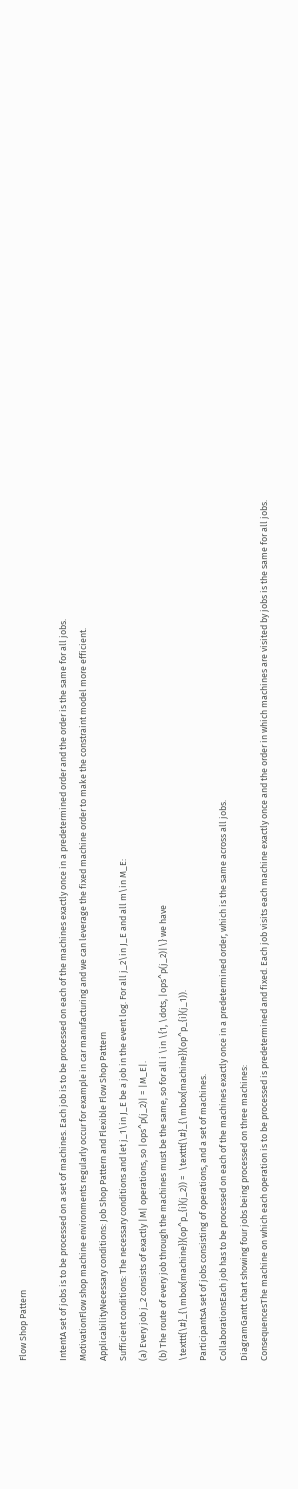Flow Shop Pattern

IntentA set of jobs is to be processed on a set of machines. Each job is to be processed on each of the machines exactly once in a predetermined order and the order is the same for all jobs.
MotivationFlow shop machine environments regularly occur for example in car manufacturing and we can leverage the fixed machine order to make the constraint model more efficient.
ApplicabilityNecessary conditions: Job Shop Pattern and Flexible Flow Shop Pattern
Sufficient conditions: The necessary conditions and let j_1\in J_E be a job in the event log. For all j_2\in J_E and all m\in M_E:
(a) Every job j_2 consists of exactly |M| operations, so |ops^p(j_2)| = |M_E|.
(b) The route of every job through the machines must be the same, so for all i \in \{1, \dots, |ops^p(j_2)|\} we have
\texttt{\#}_{\mbox{machine}}(op^p_{i}(j_2)) =  \texttt{\#}_{\mbox{machine}}(op^p_{i}(j_1)).
ParticipantsA set of jobs consisting of operations, and a set of machines.
CollaborationsEach job has to be processed on each of the machines exactly once in a predetermined order, which is the same across all jobs.
DiagramGantt chart showing four jobs being processed on three machines:
ConsequencesThe machine on which each operation is to be processed is predetermined and fixed. Each job visits each machine exactly once and the order in which machines are visited by jobs is the same for all jobs.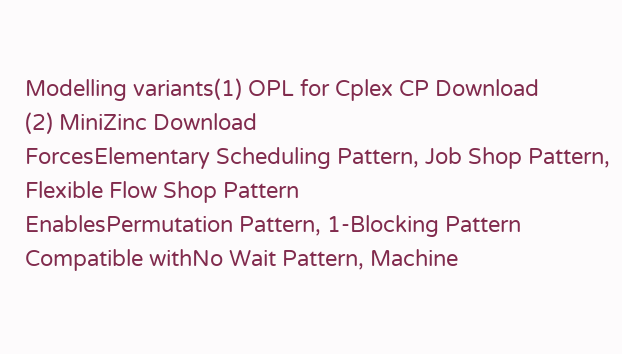Modelling variants(1) OPL for Cplex CP Download
(2) MiniZinc Download
ForcesElementary Scheduling Pattern, Job Shop Pattern, Flexible Flow Shop Pattern
EnablesPermutation Pattern, 1-Blocking Pattern
Compatible withNo Wait Pattern, Machine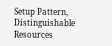Setup Pattern, Distinguishable Resources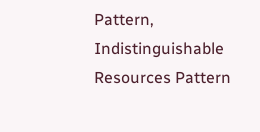Pattern, Indistinguishable Resources Pattern